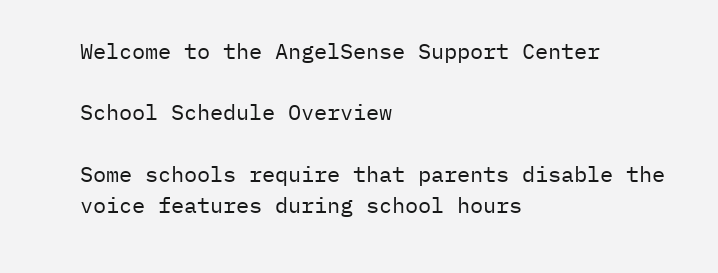Welcome to the AngelSense Support Center

School Schedule Overview

Some schools require that parents disable the voice features during school hours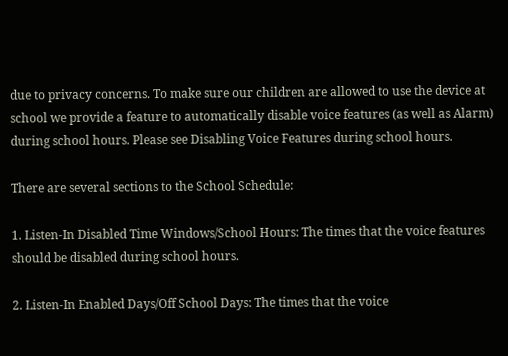due to privacy concerns. To make sure our children are allowed to use the device at school we provide a feature to automatically disable voice features (as well as Alarm) during school hours. Please see Disabling Voice Features during school hours.

There are several sections to the School Schedule:

1. Listen-In Disabled Time Windows/School Hours: The times that the voice features should be disabled during school hours.

2. Listen-In Enabled Days/Off School Days: The times that the voice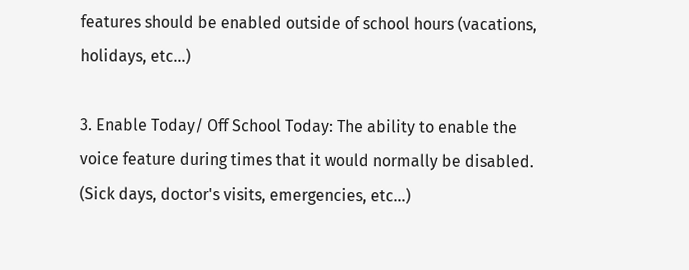features should be enabled outside of school hours (vacations, holidays, etc...)

3. Enable Today/ Off School Today: The ability to enable the voice feature during times that it would normally be disabled. (Sick days, doctor's visits, emergencies, etc...)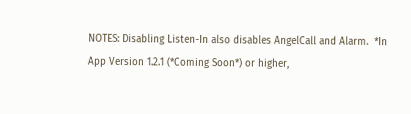NOTES: Disabling Listen-In also disables AngelCall and Alarm.  *In App Version 1.2.1 (*Coming Soon*) or higher,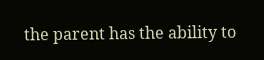the parent has the ability to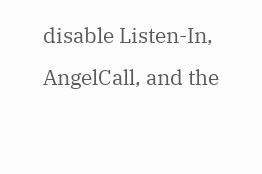disable Listen-In, AngelCall, and the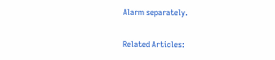Alarm separately.

Related Articles: